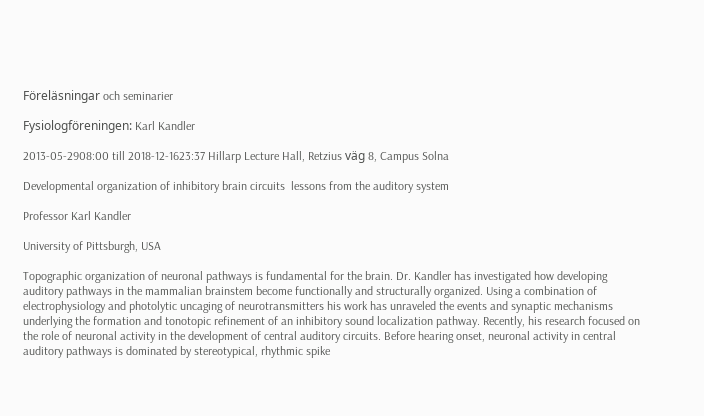Föreläsningar och seminarier

Fysiologföreningen: Karl Kandler

2013-05-2908:00 till 2018-12-1623:37 Hillarp Lecture Hall, Retzius väg 8, Campus Solna

Developmental organization of inhibitory brain circuits  lessons from the auditory system

Professor Karl Kandler

University of Pittsburgh, USA

Topographic organization of neuronal pathways is fundamental for the brain. Dr. Kandler has investigated how developing auditory pathways in the mammalian brainstem become functionally and structurally organized. Using a combination of electrophysiology and photolytic uncaging of neurotransmitters his work has unraveled the events and synaptic mechanisms underlying the formation and tonotopic refinement of an inhibitory sound localization pathway. Recently, his research focused on the role of neuronal activity in the development of central auditory circuits. Before hearing onset, neuronal activity in central auditory pathways is dominated by stereotypical, rhythmic spike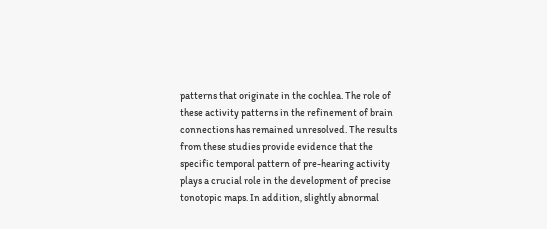patterns that originate in the cochlea. The role of these activity patterns in the refinement of brain connections has remained unresolved. The results from these studies provide evidence that the specific temporal pattern of pre-hearing activity plays a crucial role in the development of precise tonotopic maps. In addition, slightly abnormal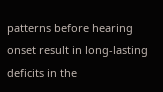patterns before hearing onset result in long-lasting deficits in the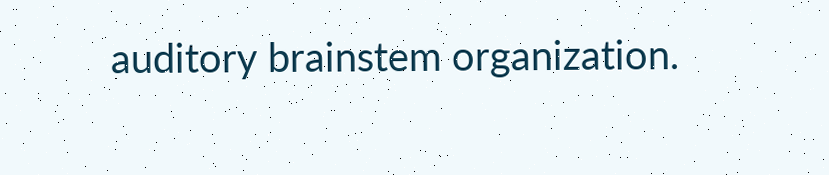auditory brainstem organization.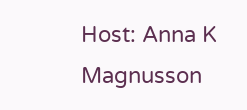Host: Anna K Magnusson